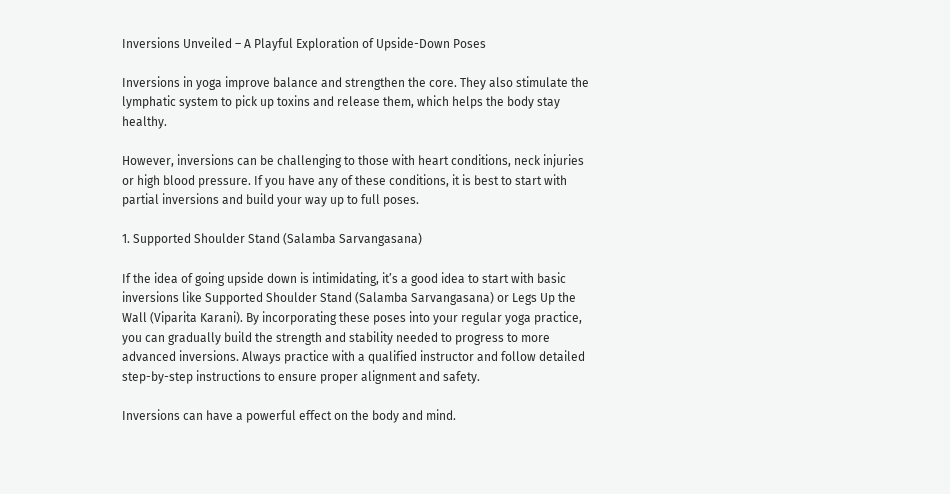Inversions Unveiled – A Playful Exploration of Upside-Down Poses

Inversions in yoga improve balance and strengthen the core. They also stimulate the lymphatic system to pick up toxins and release them, which helps the body stay healthy.

However, inversions can be challenging to those with heart conditions, neck injuries or high blood pressure. If you have any of these conditions, it is best to start with partial inversions and build your way up to full poses.

1. Supported Shoulder Stand (Salamba Sarvangasana)

If the idea of going upside down is intimidating, it’s a good idea to start with basic inversions like Supported Shoulder Stand (Salamba Sarvangasana) or Legs Up the Wall (Viparita Karani). By incorporating these poses into your regular yoga practice, you can gradually build the strength and stability needed to progress to more advanced inversions. Always practice with a qualified instructor and follow detailed step-by-step instructions to ensure proper alignment and safety.

Inversions can have a powerful effect on the body and mind.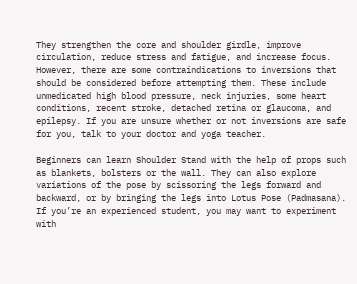They strengthen the core and shoulder girdle, improve circulation, reduce stress and fatigue, and increase focus. However, there are some contraindications to inversions that should be considered before attempting them. These include unmedicated high blood pressure, neck injuries, some heart conditions, recent stroke, detached retina or glaucoma, and epilepsy. If you are unsure whether or not inversions are safe for you, talk to your doctor and yoga teacher.

Beginners can learn Shoulder Stand with the help of props such as blankets, bolsters or the wall. They can also explore variations of the pose by scissoring the legs forward and backward, or by bringing the legs into Lotus Pose (Padmasana). If you’re an experienced student, you may want to experiment with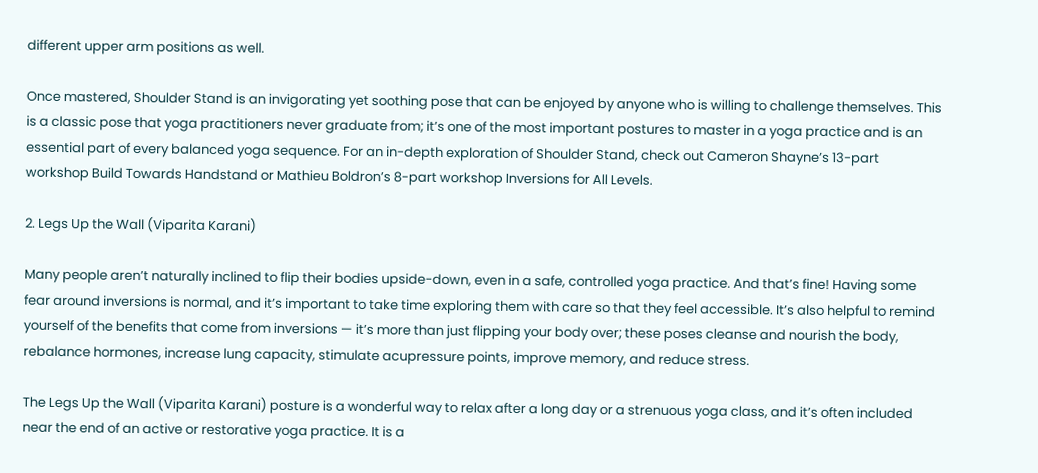different upper arm positions as well.

Once mastered, Shoulder Stand is an invigorating yet soothing pose that can be enjoyed by anyone who is willing to challenge themselves. This is a classic pose that yoga practitioners never graduate from; it’s one of the most important postures to master in a yoga practice and is an essential part of every balanced yoga sequence. For an in-depth exploration of Shoulder Stand, check out Cameron Shayne’s 13-part workshop Build Towards Handstand or Mathieu Boldron’s 8-part workshop Inversions for All Levels.

2. Legs Up the Wall (Viparita Karani)

Many people aren’t naturally inclined to flip their bodies upside-down, even in a safe, controlled yoga practice. And that’s fine! Having some fear around inversions is normal, and it’s important to take time exploring them with care so that they feel accessible. It’s also helpful to remind yourself of the benefits that come from inversions — it’s more than just flipping your body over; these poses cleanse and nourish the body, rebalance hormones, increase lung capacity, stimulate acupressure points, improve memory, and reduce stress.

The Legs Up the Wall (Viparita Karani) posture is a wonderful way to relax after a long day or a strenuous yoga class, and it’s often included near the end of an active or restorative yoga practice. It is a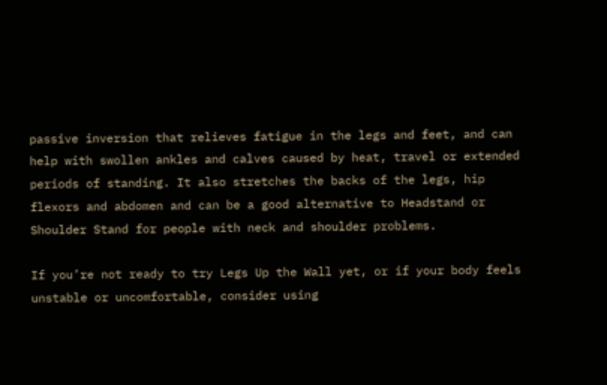passive inversion that relieves fatigue in the legs and feet, and can help with swollen ankles and calves caused by heat, travel or extended periods of standing. It also stretches the backs of the legs, hip flexors and abdomen and can be a good alternative to Headstand or Shoulder Stand for people with neck and shoulder problems.

If you’re not ready to try Legs Up the Wall yet, or if your body feels unstable or uncomfortable, consider using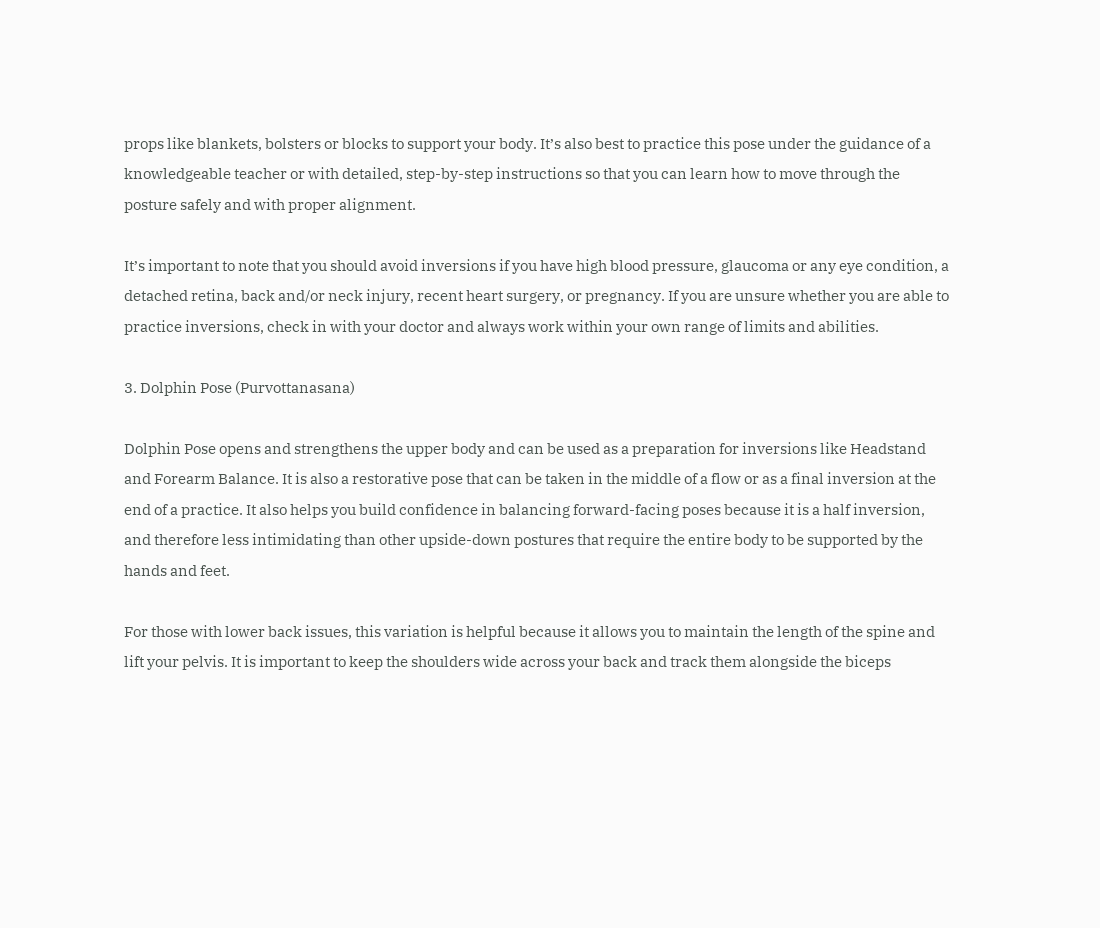props like blankets, bolsters or blocks to support your body. It’s also best to practice this pose under the guidance of a knowledgeable teacher or with detailed, step-by-step instructions so that you can learn how to move through the posture safely and with proper alignment.

It’s important to note that you should avoid inversions if you have high blood pressure, glaucoma or any eye condition, a detached retina, back and/or neck injury, recent heart surgery, or pregnancy. If you are unsure whether you are able to practice inversions, check in with your doctor and always work within your own range of limits and abilities.

3. Dolphin Pose (Purvottanasana)

Dolphin Pose opens and strengthens the upper body and can be used as a preparation for inversions like Headstand and Forearm Balance. It is also a restorative pose that can be taken in the middle of a flow or as a final inversion at the end of a practice. It also helps you build confidence in balancing forward-facing poses because it is a half inversion, and therefore less intimidating than other upside-down postures that require the entire body to be supported by the hands and feet.

For those with lower back issues, this variation is helpful because it allows you to maintain the length of the spine and lift your pelvis. It is important to keep the shoulders wide across your back and track them alongside the biceps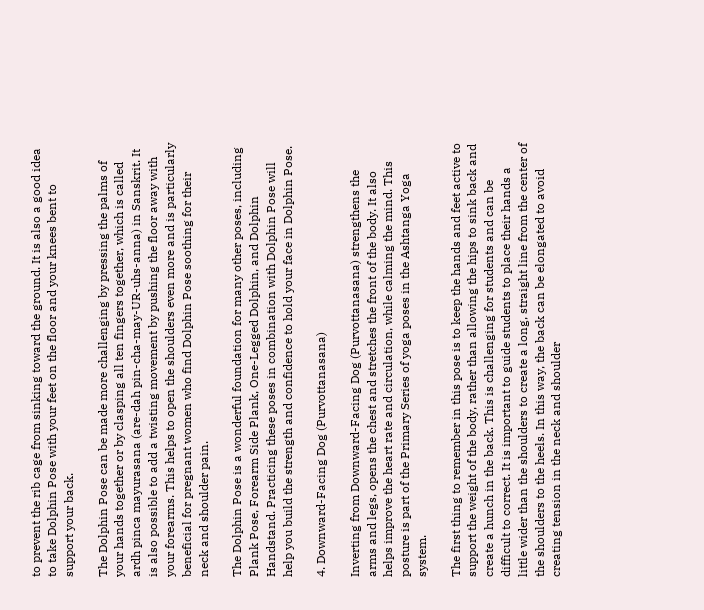to prevent the rib cage from sinking toward the ground. It is also a good idea to take Dolphin Pose with your feet on the floor and your knees bent to support your back.

The Dolphin Pose can be made more challenging by pressing the palms of your hands together or by clasping all ten fingers together, which is called ardh pinca mayurasana (are-dah pin-cha-may-UR-uhs-anna) in Sanskrit. It is also possible to add a twisting movement by pushing the floor away with your forearms. This helps to open the shoulders even more and is particularly beneficial for pregnant women who find Dolphin Pose soothing for their neck and shoulder pain.

The Dolphin Pose is a wonderful foundation for many other poses, including Plank Pose, Forearm Side Plank, One-Legged Dolphin, and Dolphin Handstand. Practicing these poses in combination with Dolphin Pose will help you build the strength and confidence to hold your face in Dolphin Pose.

4. Downward-Facing Dog (Purvottanasana)

Inverting from Downward-Facing Dog (Purvottanasana) strengthens the arms and legs, opens the chest and stretches the front of the body. It also helps improve the heart rate and circulation, while calming the mind. This posture is part of the Primary Series of yoga poses in the Ashtanga Yoga system.

The first thing to remember in this pose is to keep the hands and feet active to support the weight of the body, rather than allowing the hips to sink back and create a hunch in the back. This is challenging for students and can be difficult to correct. It is important to guide students to place their hands a little wider than the shoulders to create a long, straight line from the center of the shoulders to the heels. In this way, the back can be elongated to avoid creating tension in the neck and shoulder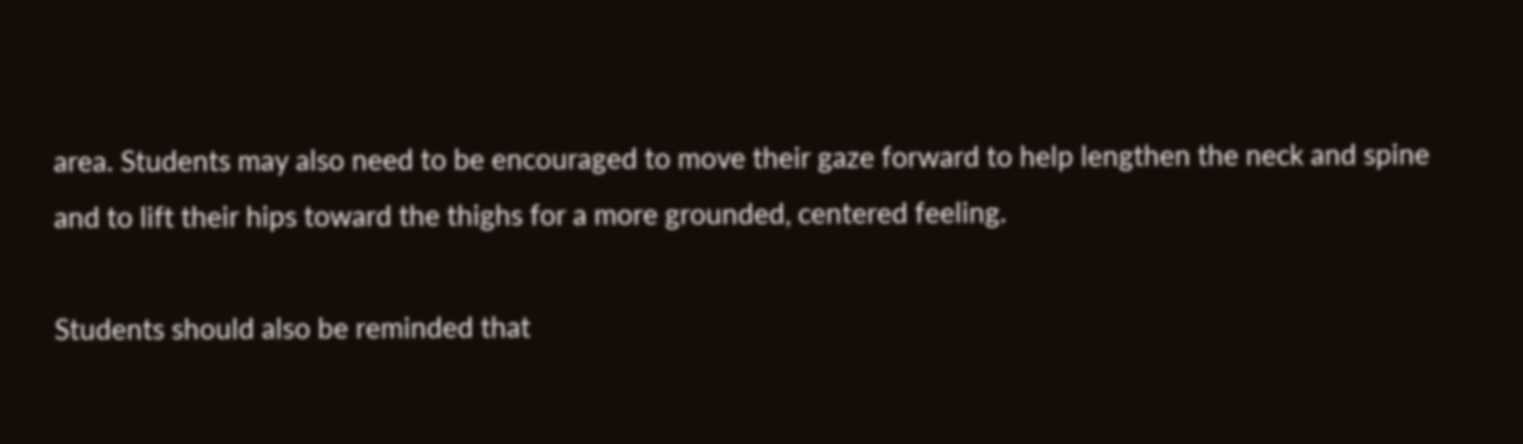area. Students may also need to be encouraged to move their gaze forward to help lengthen the neck and spine and to lift their hips toward the thighs for a more grounded, centered feeling.

Students should also be reminded that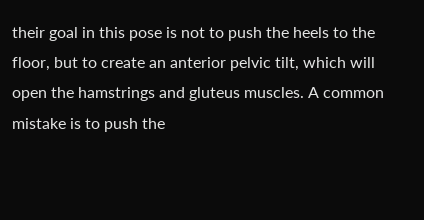their goal in this pose is not to push the heels to the floor, but to create an anterior pelvic tilt, which will open the hamstrings and gluteus muscles. A common mistake is to push the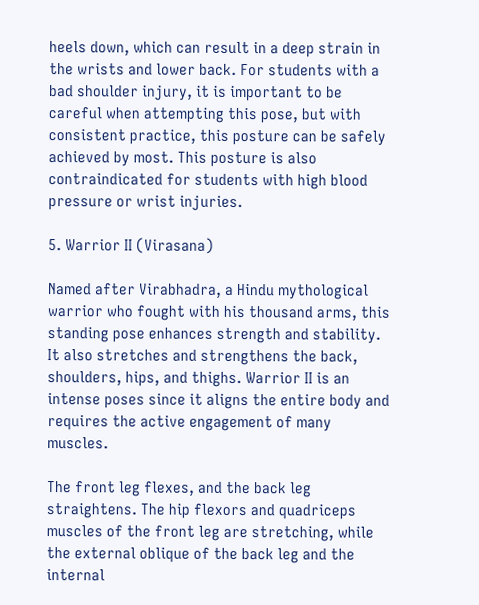heels down, which can result in a deep strain in the wrists and lower back. For students with a bad shoulder injury, it is important to be careful when attempting this pose, but with consistent practice, this posture can be safely achieved by most. This posture is also contraindicated for students with high blood pressure or wrist injuries.

5. Warrior II (Virasana)

Named after Virabhadra, a Hindu mythological warrior who fought with his thousand arms, this standing pose enhances strength and stability. It also stretches and strengthens the back, shoulders, hips, and thighs. Warrior II is an intense poses since it aligns the entire body and requires the active engagement of many muscles.

The front leg flexes, and the back leg straightens. The hip flexors and quadriceps muscles of the front leg are stretching, while the external oblique of the back leg and the internal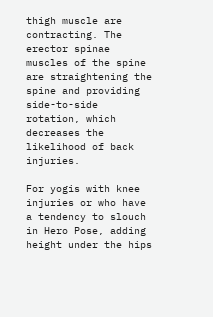thigh muscle are contracting. The erector spinae muscles of the spine are straightening the spine and providing side-to-side rotation, which decreases the likelihood of back injuries.

For yogis with knee injuries or who have a tendency to slouch in Hero Pose, adding height under the hips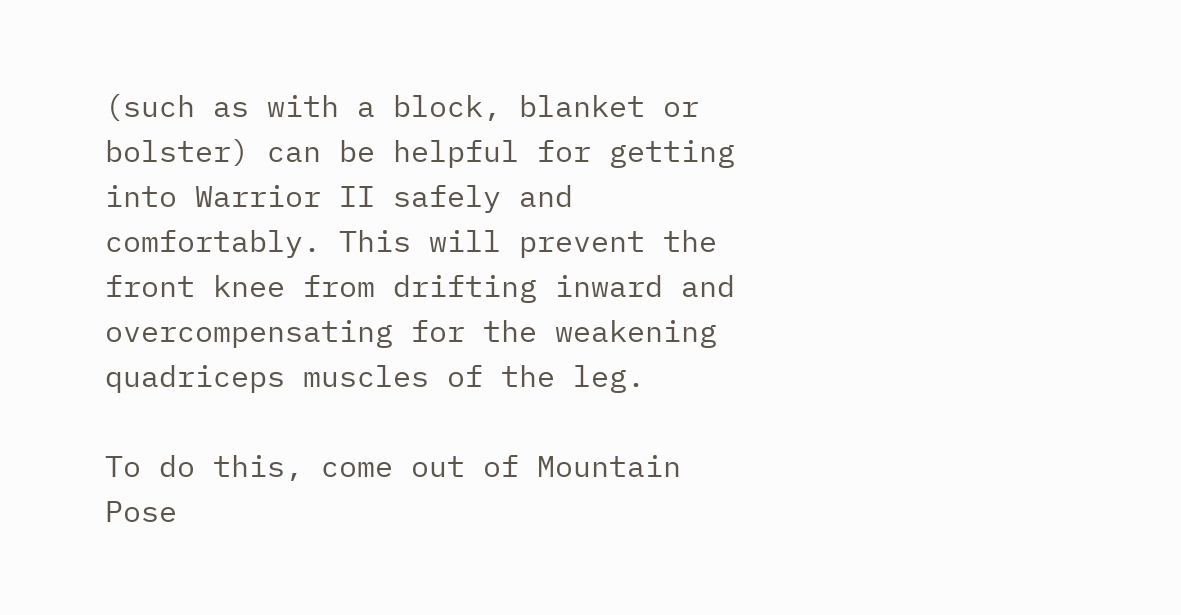(such as with a block, blanket or bolster) can be helpful for getting into Warrior II safely and comfortably. This will prevent the front knee from drifting inward and overcompensating for the weakening quadriceps muscles of the leg.

To do this, come out of Mountain Pose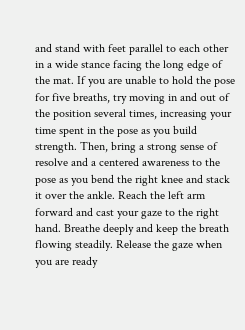and stand with feet parallel to each other in a wide stance facing the long edge of the mat. If you are unable to hold the pose for five breaths, try moving in and out of the position several times, increasing your time spent in the pose as you build strength. Then, bring a strong sense of resolve and a centered awareness to the pose as you bend the right knee and stack it over the ankle. Reach the left arm forward and cast your gaze to the right hand. Breathe deeply and keep the breath flowing steadily. Release the gaze when you are ready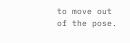to move out of the pose.